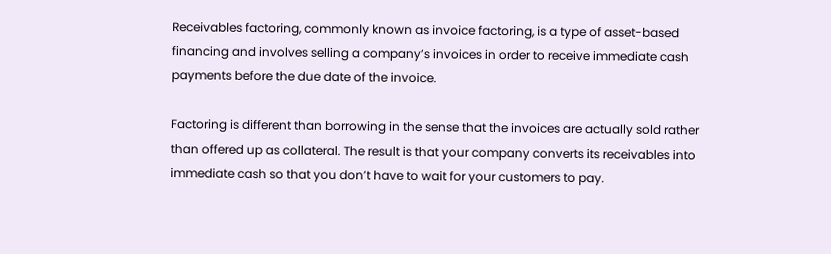Receivables factoring, commonly known as invoice factoring, is a type of asset-based financing and involves selling a company’s invoices in order to receive immediate cash payments before the due date of the invoice.

Factoring is different than borrowing in the sense that the invoices are actually sold rather than offered up as collateral. The result is that your company converts its receivables into immediate cash so that you don’t have to wait for your customers to pay.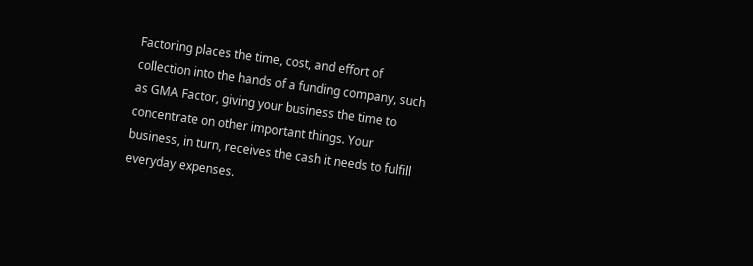Factoring places the time, cost, and effort of collection into the hands of a funding company, such as GMA Factor, giving your business the time to concentrate on other important things. Your business, in turn, receives the cash it needs to fulfill everyday expenses.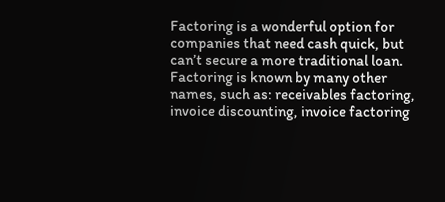Factoring is a wonderful option for companies that need cash quick, but can’t secure a more traditional loan. Factoring is known by many other names, such as: receivables factoring, invoice discounting, invoice factoring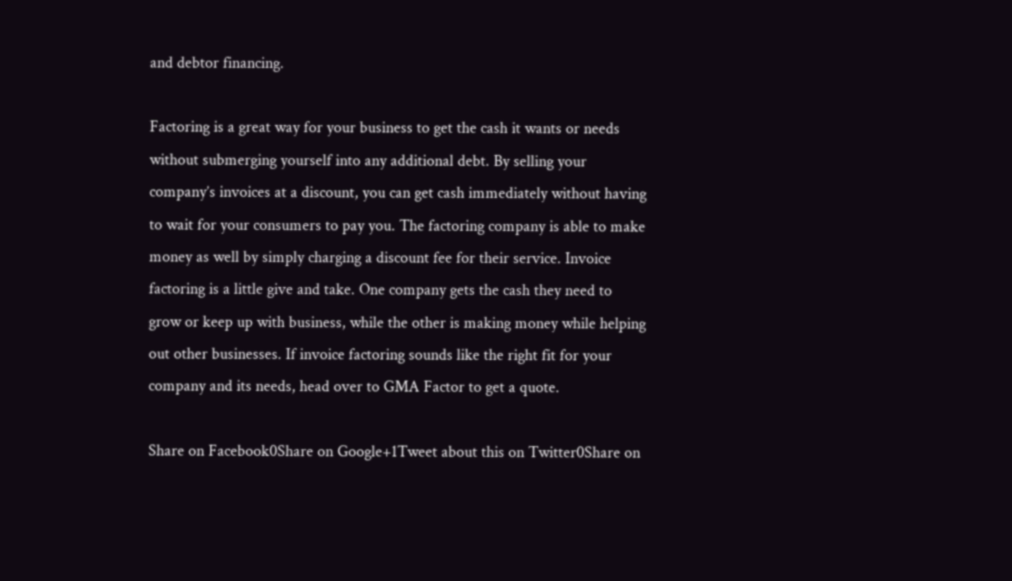and debtor financing.

Factoring is a great way for your business to get the cash it wants or needs without submerging yourself into any additional debt. By selling your company’s invoices at a discount, you can get cash immediately without having to wait for your consumers to pay you. The factoring company is able to make money as well by simply charging a discount fee for their service. Invoice factoring is a little give and take. One company gets the cash they need to grow or keep up with business, while the other is making money while helping out other businesses. If invoice factoring sounds like the right fit for your company and its needs, head over to GMA Factor to get a quote.

Share on Facebook0Share on Google+1Tweet about this on Twitter0Share on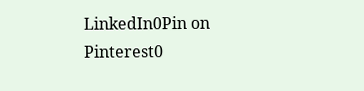LinkedIn0Pin on Pinterest0